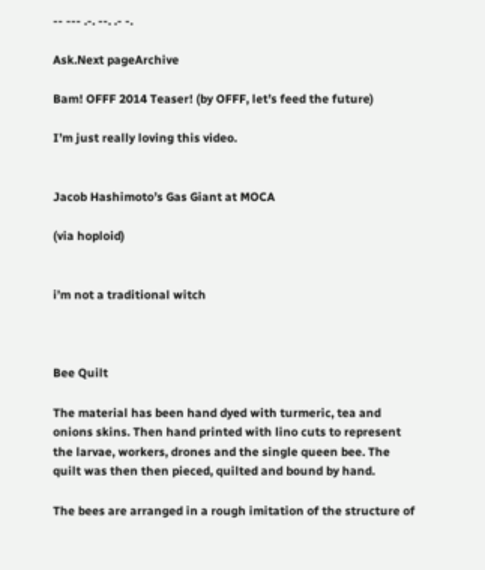-- --- .-. --. .- -.

Ask.Next pageArchive

Bam! OFFF 2014 Teaser! (by OFFF, let’s feed the future)

I’m just really loving this video.


Jacob Hashimoto’s Gas Giant at MOCA

(via hoploid)


i’m not a traditional witch



Bee Quilt

The material has been hand dyed with turmeric, tea and onions skins. Then hand printed with lino cuts to represent the larvae, workers, drones and the single queen bee. The quilt was then then pieced, quilted and bound by hand.

The bees are arranged in a rough imitation of the structure of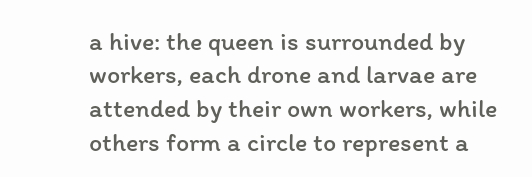a hive: the queen is surrounded by workers, each drone and larvae are attended by their own workers, while others form a circle to represent a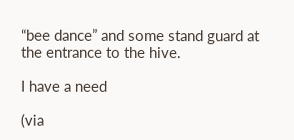“bee dance” and some stand guard at the entrance to the hive.

I have a need

(via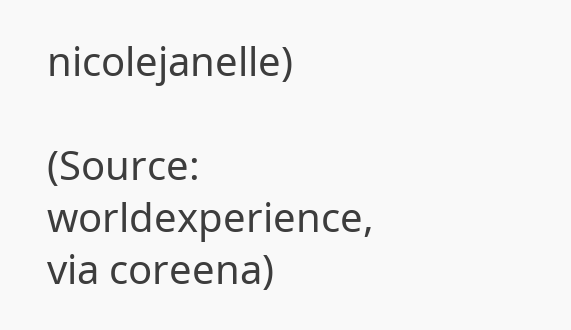nicolejanelle)

(Source: worldexperience, via coreena)